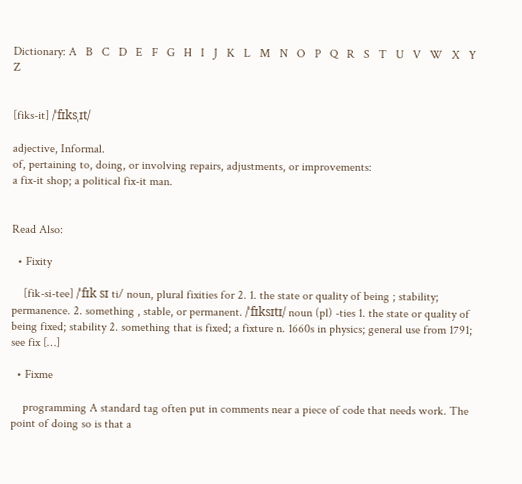Dictionary: A   B   C   D   E   F   G   H   I   J   K   L   M   N   O   P   Q   R   S   T   U   V   W   X   Y   Z


[fiks-it] /ˈfɪksˌɪt/

adjective, Informal.
of, pertaining to, doing, or involving repairs, adjustments, or improvements:
a fix-it shop; a political fix-it man.


Read Also:

  • Fixity

    [fik-si-tee] /ˈfɪk sɪ ti/ noun, plural fixities for 2. 1. the state or quality of being ; stability; permanence. 2. something , stable, or permanent. /ˈfɪksɪtɪ/ noun (pl) -ties 1. the state or quality of being fixed; stability 2. something that is fixed; a fixture n. 1660s in physics; general use from 1791; see fix […]

  • Fixme

    programming A standard tag often put in comments near a piece of code that needs work. The point of doing so is that a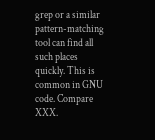grep or a similar pattern-matching tool can find all such places quickly. This is common in GNU code. Compare XXX.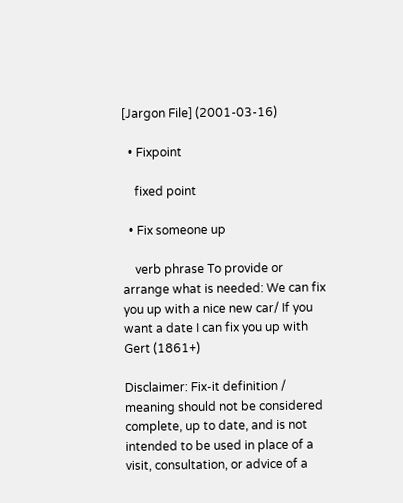[Jargon File] (2001-03-16)

  • Fixpoint

    fixed point

  • Fix someone up

    verb phrase To provide or arrange what is needed: We can fix you up with a nice new car/ If you want a date I can fix you up with Gert (1861+)

Disclaimer: Fix-it definition / meaning should not be considered complete, up to date, and is not intended to be used in place of a visit, consultation, or advice of a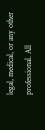legal, medical, or any other professional. All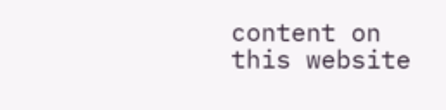content on this website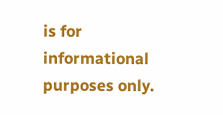is for informational purposes only.